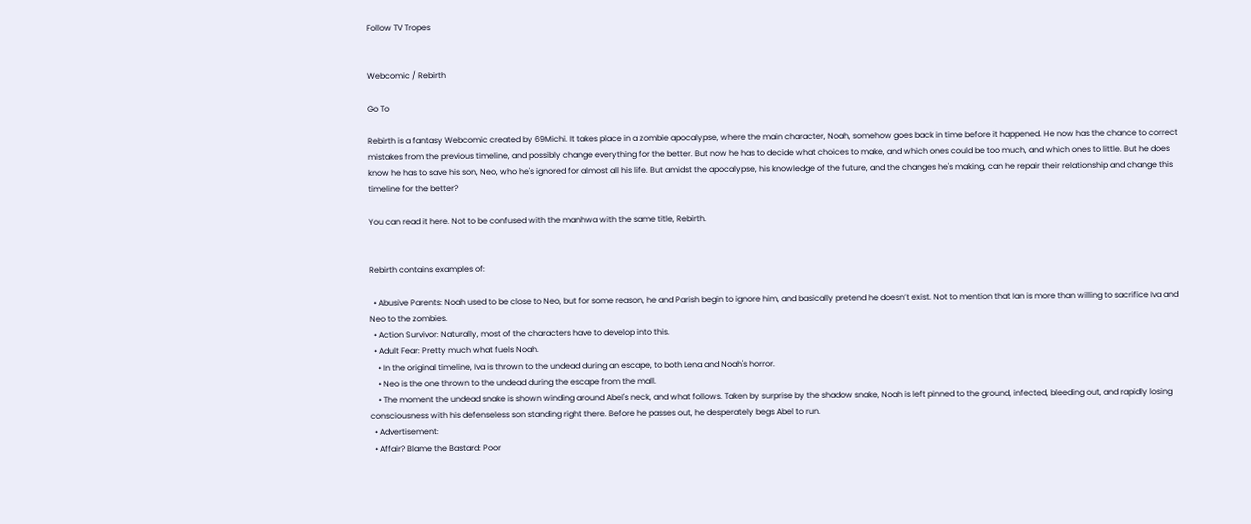Follow TV Tropes


Webcomic / Rebirth

Go To

Rebirth is a fantasy Webcomic created by 69Michi. It takes place in a zombie apocalypse, where the main character, Noah, somehow goes back in time before it happened. He now has the chance to correct mistakes from the previous timeline, and possibly change everything for the better. But now he has to decide what choices to make, and which ones could be too much, and which ones to little. But he does know he has to save his son, Neo, who he's ignored for almost all his life. But amidst the apocalypse, his knowledge of the future, and the changes he's making, can he repair their relationship and change this timeline for the better?

You can read it here. Not to be confused with the manhwa with the same title, Rebirth.


Rebirth contains examples of:

  • Abusive Parents: Noah used to be close to Neo, but for some reason, he and Parish begin to ignore him, and basically pretend he doesn’t exist. Not to mention that Ian is more than willing to sacrifice Iva and Neo to the zombies.
  • Action Survivor: Naturally, most of the characters have to develop into this.
  • Adult Fear: Pretty much what fuels Noah.
    • In the original timeline, Iva is thrown to the undead during an escape, to both Lena and Noah's horror.
    • Neo is the one thrown to the undead during the escape from the mall.
    • The moment the undead snake is shown winding around Abel's neck, and what follows. Taken by surprise by the shadow snake, Noah is left pinned to the ground, infected, bleeding out, and rapidly losing consciousness with his defenseless son standing right there. Before he passes out, he desperately begs Abel to run.
  • Advertisement:
  • Affair? Blame the Bastard: Poor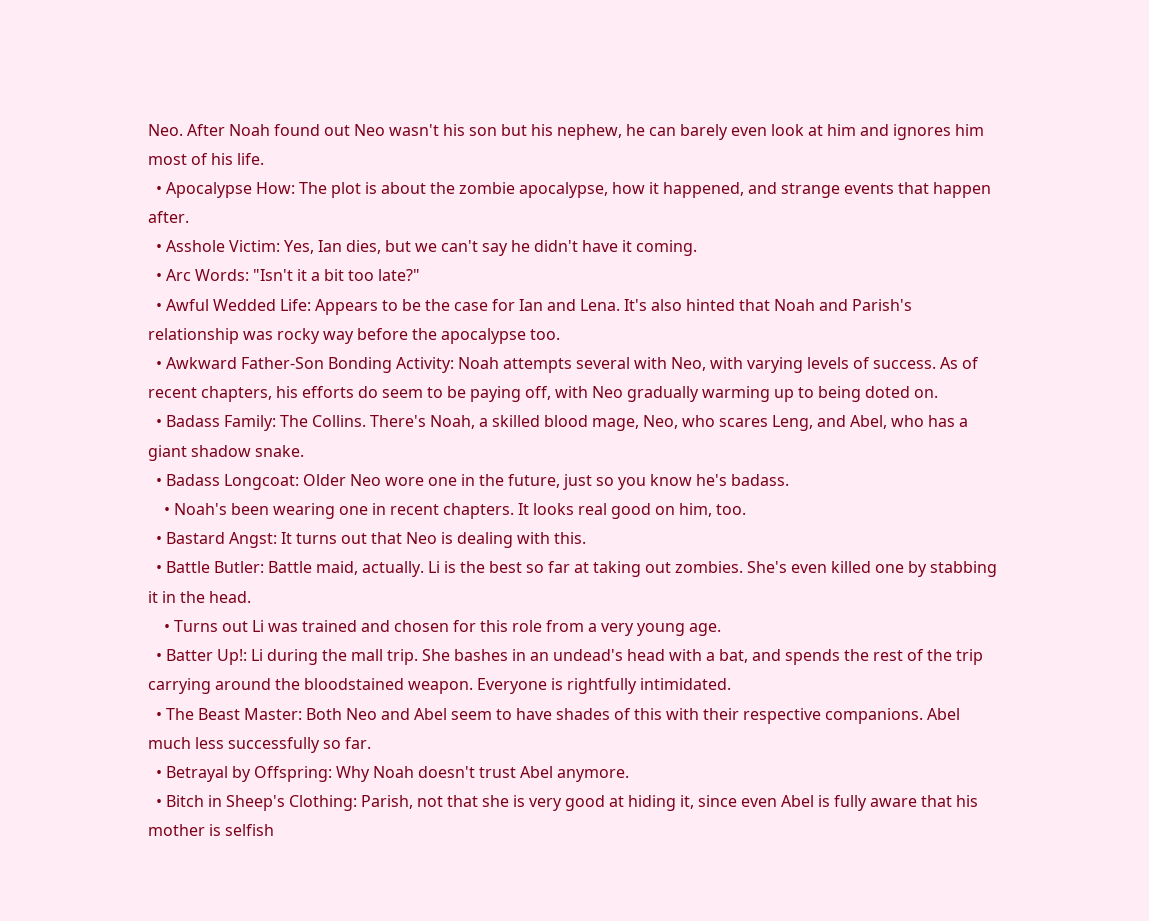Neo. After Noah found out Neo wasn't his son but his nephew, he can barely even look at him and ignores him most of his life.
  • Apocalypse How: The plot is about the zombie apocalypse, how it happened, and strange events that happen after.
  • Asshole Victim: Yes, Ian dies, but we can't say he didn't have it coming.
  • Arc Words: "Isn't it a bit too late?"
  • Awful Wedded Life: Appears to be the case for Ian and Lena. It's also hinted that Noah and Parish's relationship was rocky way before the apocalypse too.
  • Awkward Father-Son Bonding Activity: Noah attempts several with Neo, with varying levels of success. As of recent chapters, his efforts do seem to be paying off, with Neo gradually warming up to being doted on.
  • Badass Family: The Collins. There's Noah, a skilled blood mage, Neo, who scares Leng, and Abel, who has a giant shadow snake.
  • Badass Longcoat: Older Neo wore one in the future, just so you know he's badass.
    • Noah's been wearing one in recent chapters. It looks real good on him, too.
  • Bastard Angst: It turns out that Neo is dealing with this.
  • Battle Butler: Battle maid, actually. Li is the best so far at taking out zombies. She's even killed one by stabbing it in the head.
    • Turns out Li was trained and chosen for this role from a very young age.
  • Batter Up!: Li during the mall trip. She bashes in an undead's head with a bat, and spends the rest of the trip carrying around the bloodstained weapon. Everyone is rightfully intimidated.
  • The Beast Master: Both Neo and Abel seem to have shades of this with their respective companions. Abel much less successfully so far.
  • Betrayal by Offspring: Why Noah doesn't trust Abel anymore.
  • Bitch in Sheep's Clothing: Parish, not that she is very good at hiding it, since even Abel is fully aware that his mother is selfish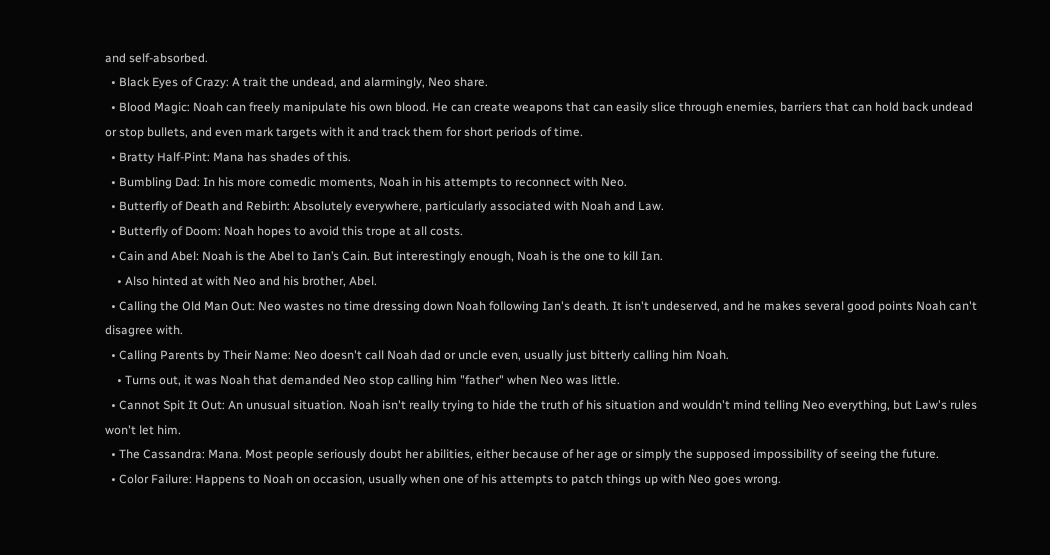and self-absorbed.
  • Black Eyes of Crazy: A trait the undead, and alarmingly, Neo share.
  • Blood Magic: Noah can freely manipulate his own blood. He can create weapons that can easily slice through enemies, barriers that can hold back undead or stop bullets, and even mark targets with it and track them for short periods of time.
  • Bratty Half-Pint: Mana has shades of this.
  • Bumbling Dad: In his more comedic moments, Noah in his attempts to reconnect with Neo.
  • Butterfly of Death and Rebirth: Absolutely everywhere, particularly associated with Noah and Law.
  • Butterfly of Doom: Noah hopes to avoid this trope at all costs.
  • Cain and Abel: Noah is the Abel to Ian’s Cain. But interestingly enough, Noah is the one to kill Ian.
    • Also hinted at with Neo and his brother, Abel.
  • Calling the Old Man Out: Neo wastes no time dressing down Noah following Ian's death. It isn't undeserved, and he makes several good points Noah can't disagree with.
  • Calling Parents by Their Name: Neo doesn't call Noah dad or uncle even, usually just bitterly calling him Noah.
    • Turns out, it was Noah that demanded Neo stop calling him "father" when Neo was little.
  • Cannot Spit It Out: An unusual situation. Noah isn't really trying to hide the truth of his situation and wouldn't mind telling Neo everything, but Law's rules won't let him.
  • The Cassandra: Mana. Most people seriously doubt her abilities, either because of her age or simply the supposed impossibility of seeing the future.
  • Color Failure: Happens to Noah on occasion, usually when one of his attempts to patch things up with Neo goes wrong.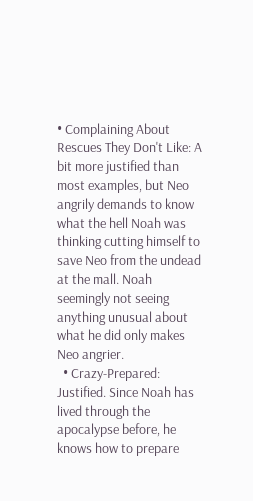• Complaining About Rescues They Don't Like: A bit more justified than most examples, but Neo angrily demands to know what the hell Noah was thinking cutting himself to save Neo from the undead at the mall. Noah seemingly not seeing anything unusual about what he did only makes Neo angrier.
  • Crazy-Prepared: Justified. Since Noah has lived through the apocalypse before, he knows how to prepare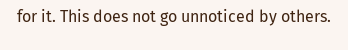for it. This does not go unnoticed by others.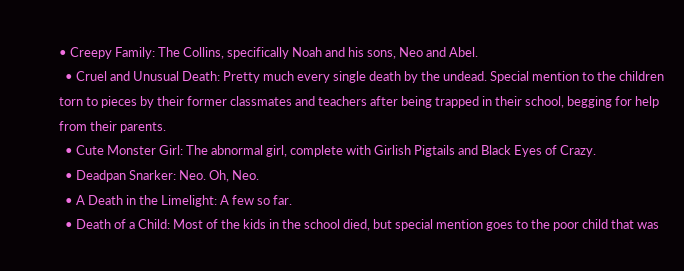• Creepy Family: The Collins, specifically Noah and his sons, Neo and Abel.
  • Cruel and Unusual Death: Pretty much every single death by the undead. Special mention to the children torn to pieces by their former classmates and teachers after being trapped in their school, begging for help from their parents.
  • Cute Monster Girl: The abnormal girl, complete with Girlish Pigtails and Black Eyes of Crazy.
  • Deadpan Snarker: Neo. Oh, Neo.
  • A Death in the Limelight: A few so far.
  • Death of a Child: Most of the kids in the school died, but special mention goes to the poor child that was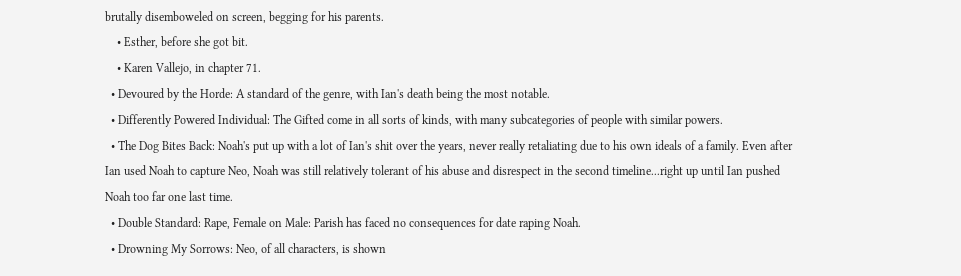brutally disemboweled on screen, begging for his parents.
    • Esther, before she got bit.
    • Karen Vallejo, in chapter 71.
  • Devoured by the Horde: A standard of the genre, with Ian's death being the most notable.
  • Differently Powered Individual: The Gifted come in all sorts of kinds, with many subcategories of people with similar powers.
  • The Dog Bites Back: Noah's put up with a lot of Ian's shit over the years, never really retaliating due to his own ideals of a family. Even after Ian used Noah to capture Neo, Noah was still relatively tolerant of his abuse and disrespect in the second timeline...right up until Ian pushed Noah too far one last time.
  • Double Standard: Rape, Female on Male: Parish has faced no consequences for date raping Noah.
  • Drowning My Sorrows: Neo, of all characters, is shown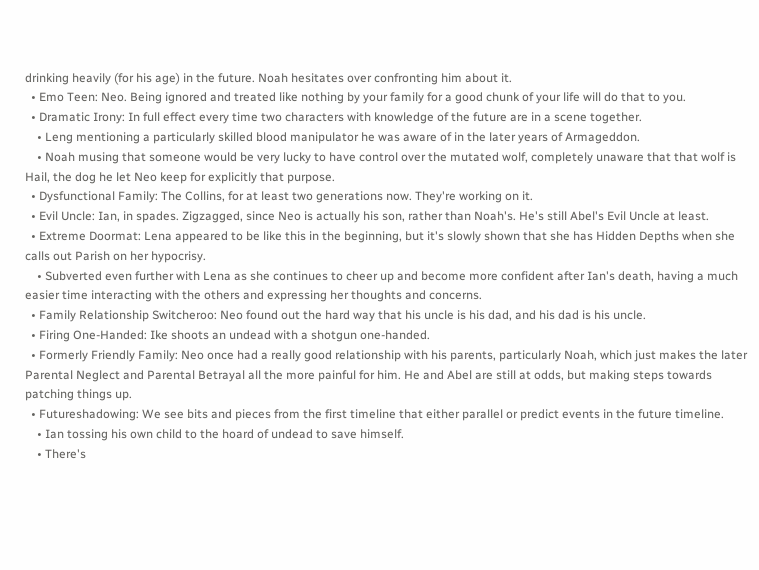drinking heavily (for his age) in the future. Noah hesitates over confronting him about it.
  • Emo Teen: Neo. Being ignored and treated like nothing by your family for a good chunk of your life will do that to you.
  • Dramatic Irony: In full effect every time two characters with knowledge of the future are in a scene together.
    • Leng mentioning a particularly skilled blood manipulator he was aware of in the later years of Armageddon.
    • Noah musing that someone would be very lucky to have control over the mutated wolf, completely unaware that that wolf is Hail, the dog he let Neo keep for explicitly that purpose.
  • Dysfunctional Family: The Collins, for at least two generations now. They're working on it.
  • Evil Uncle: Ian, in spades. Zigzagged, since Neo is actually his son, rather than Noah's. He's still Abel's Evil Uncle at least.
  • Extreme Doormat: Lena appeared to be like this in the beginning, but it's slowly shown that she has Hidden Depths when she calls out Parish on her hypocrisy.
    • Subverted even further with Lena as she continues to cheer up and become more confident after Ian's death, having a much easier time interacting with the others and expressing her thoughts and concerns.
  • Family Relationship Switcheroo: Neo found out the hard way that his uncle is his dad, and his dad is his uncle.
  • Firing One-Handed: Ike shoots an undead with a shotgun one-handed.
  • Formerly Friendly Family: Neo once had a really good relationship with his parents, particularly Noah, which just makes the later Parental Neglect and Parental Betrayal all the more painful for him. He and Abel are still at odds, but making steps towards patching things up.
  • Futureshadowing: We see bits and pieces from the first timeline that either parallel or predict events in the future timeline.
    • Ian tossing his own child to the hoard of undead to save himself.
    • There's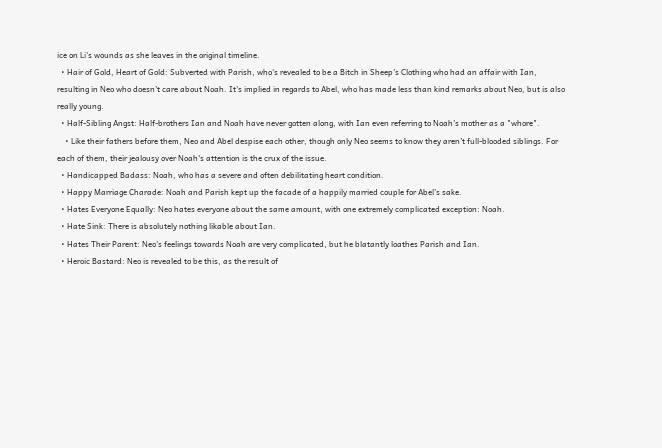ice on Li's wounds as she leaves in the original timeline.
  • Hair of Gold, Heart of Gold: Subverted with Parish, who's revealed to be a Bitch in Sheep's Clothing who had an affair with Ian, resulting in Neo who doesn't care about Noah. It's implied in regards to Abel, who has made less than kind remarks about Neo, but is also really young.
  • Half-Sibling Angst: Half-brothers Ian and Noah have never gotten along, with Ian even referring to Noah's mother as a "whore".
    • Like their fathers before them, Neo and Abel despise each other, though only Neo seems to know they aren't full-blooded siblings. For each of them, their jealousy over Noah's attention is the crux of the issue.
  • Handicapped Badass: Noah, who has a severe and often debilitating heart condition.
  • Happy Marriage Charade: Noah and Parish kept up the facade of a happily married couple for Abel's sake.
  • Hates Everyone Equally: Neo hates everyone about the same amount, with one extremely complicated exception: Noah.
  • Hate Sink: There is absolutely nothing likable about Ian.
  • Hates Their Parent: Neo's feelings towards Noah are very complicated, but he blatantly loathes Parish and Ian.
  • Heroic Bastard: Neo is revealed to be this, as the result of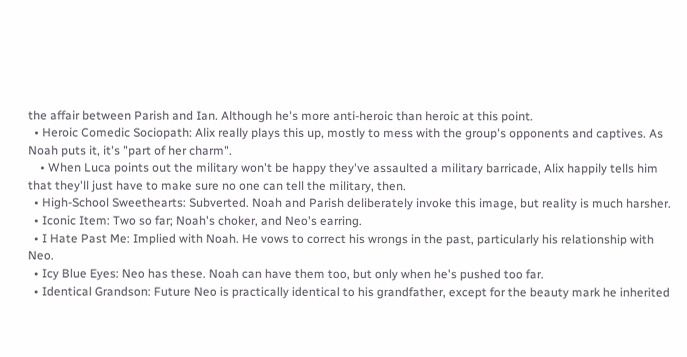the affair between Parish and Ian. Although he's more anti-heroic than heroic at this point.
  • Heroic Comedic Sociopath: Alix really plays this up, mostly to mess with the group's opponents and captives. As Noah puts it, it's "part of her charm".
    • When Luca points out the military won't be happy they've assaulted a military barricade, Alix happily tells him that they'll just have to make sure no one can tell the military, then.
  • High-School Sweethearts: Subverted. Noah and Parish deliberately invoke this image, but reality is much harsher.
  • Iconic Item: Two so far; Noah's choker, and Neo's earring.
  • I Hate Past Me: Implied with Noah. He vows to correct his wrongs in the past, particularly his relationship with Neo.
  • Icy Blue Eyes: Neo has these. Noah can have them too, but only when he's pushed too far.
  • Identical Grandson: Future Neo is practically identical to his grandfather, except for the beauty mark he inherited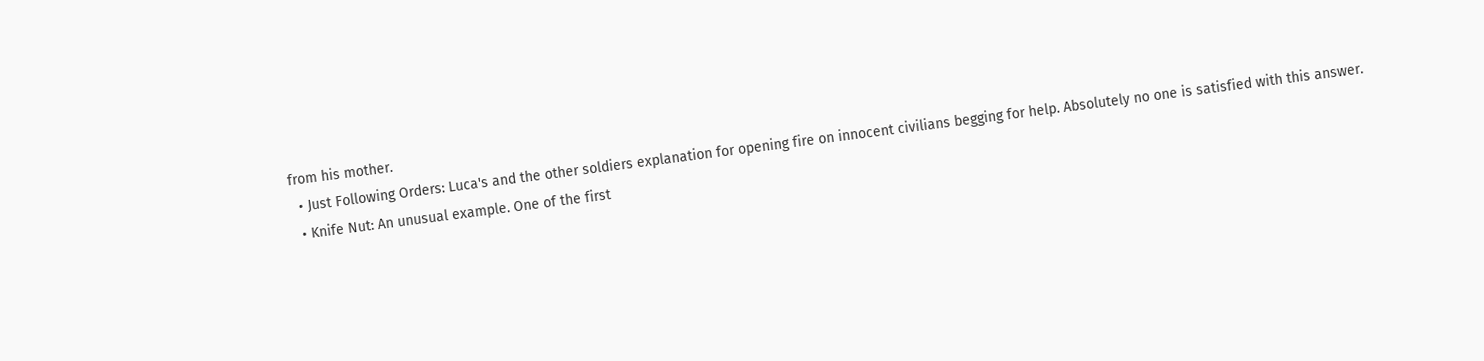from his mother.
  • Just Following Orders: Luca's and the other soldiers explanation for opening fire on innocent civilians begging for help. Absolutely no one is satisfied with this answer.
  • Knife Nut: An unusual example. One of the first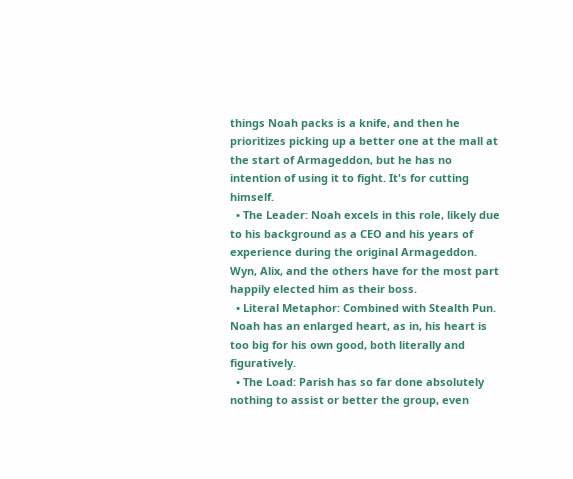things Noah packs is a knife, and then he prioritizes picking up a better one at the mall at the start of Armageddon, but he has no intention of using it to fight. It's for cutting himself.
  • The Leader: Noah excels in this role, likely due to his background as a CEO and his years of experience during the original Armageddon. Wyn, Alix, and the others have for the most part happily elected him as their boss.
  • Literal Metaphor: Combined with Stealth Pun. Noah has an enlarged heart, as in, his heart is too big for his own good, both literally and figuratively.
  • The Load: Parish has so far done absolutely nothing to assist or better the group, even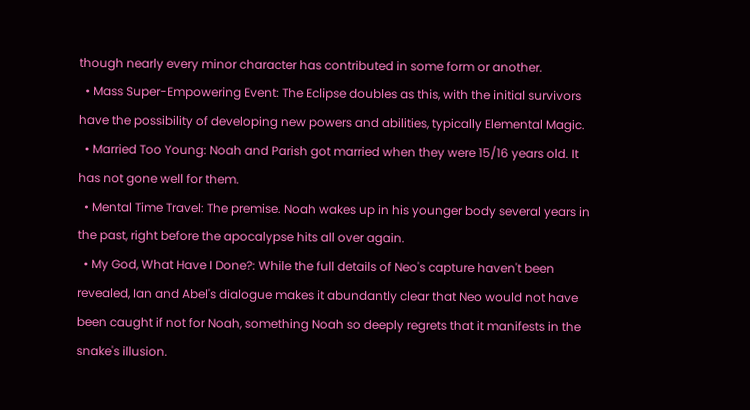though nearly every minor character has contributed in some form or another.
  • Mass Super-Empowering Event: The Eclipse doubles as this, with the initial survivors have the possibility of developing new powers and abilities, typically Elemental Magic.
  • Married Too Young: Noah and Parish got married when they were 15/16 years old. It has not gone well for them.
  • Mental Time Travel: The premise. Noah wakes up in his younger body several years in the past, right before the apocalypse hits all over again.
  • My God, What Have I Done?: While the full details of Neo's capture haven't been revealed, Ian and Abel's dialogue makes it abundantly clear that Neo would not have been caught if not for Noah, something Noah so deeply regrets that it manifests in the snake's illusion.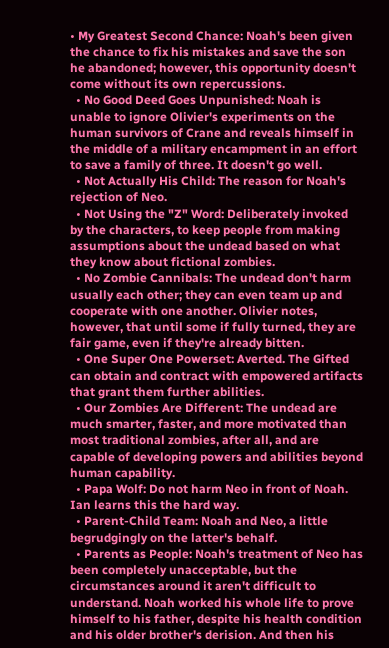• My Greatest Second Chance: Noah's been given the chance to fix his mistakes and save the son he abandoned; however, this opportunity doesn't come without its own repercussions.
  • No Good Deed Goes Unpunished: Noah is unable to ignore Olivier's experiments on the human survivors of Crane and reveals himself in the middle of a military encampment in an effort to save a family of three. It doesn't go well.
  • Not Actually His Child: The reason for Noah's rejection of Neo.
  • Not Using the "Z" Word: Deliberately invoked by the characters, to keep people from making assumptions about the undead based on what they know about fictional zombies.
  • No Zombie Cannibals: The undead don't harm usually each other; they can even team up and cooperate with one another. Olivier notes, however, that until some if fully turned, they are fair game, even if they're already bitten.
  • One Super One Powerset: Averted. The Gifted can obtain and contract with empowered artifacts that grant them further abilities.
  • Our Zombies Are Different: The undead are much smarter, faster, and more motivated than most traditional zombies, after all, and are capable of developing powers and abilities beyond human capability.
  • Papa Wolf: Do not harm Neo in front of Noah. Ian learns this the hard way.
  • Parent-Child Team: Noah and Neo, a little begrudgingly on the latter's behalf.
  • Parents as People: Noah's treatment of Neo has been completely unacceptable, but the circumstances around it aren't difficult to understand. Noah worked his whole life to prove himself to his father, despite his health condition and his older brother's derision. And then his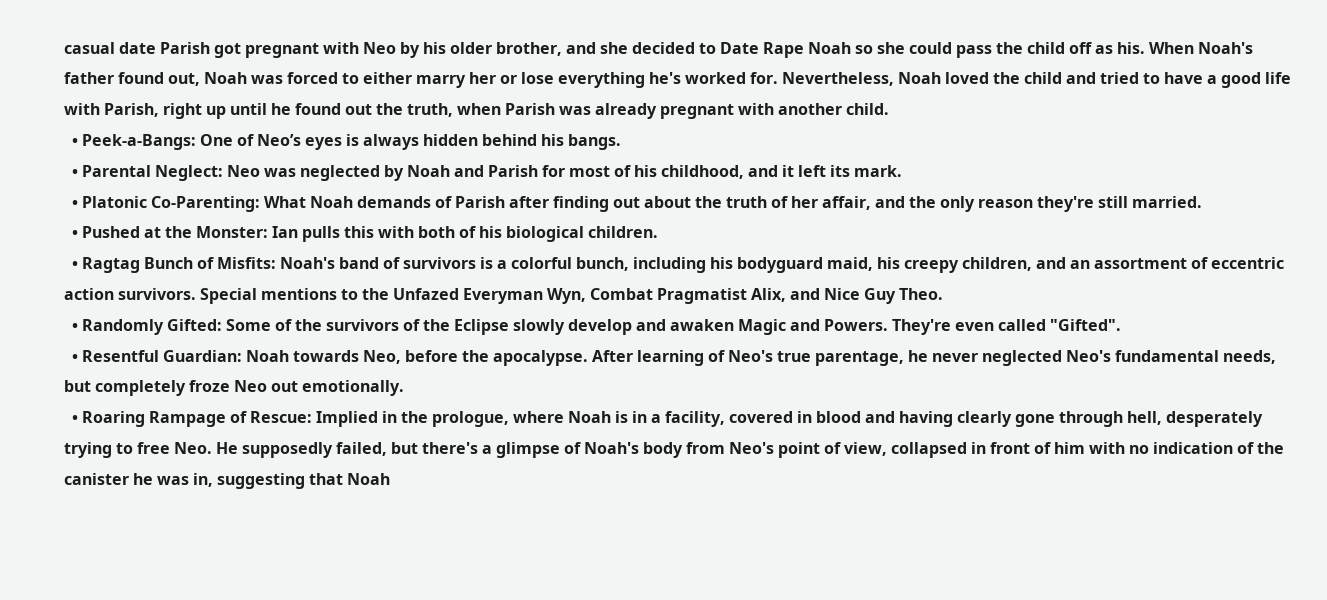casual date Parish got pregnant with Neo by his older brother, and she decided to Date Rape Noah so she could pass the child off as his. When Noah's father found out, Noah was forced to either marry her or lose everything he's worked for. Nevertheless, Noah loved the child and tried to have a good life with Parish, right up until he found out the truth, when Parish was already pregnant with another child.
  • Peek-a-Bangs: One of Neo’s eyes is always hidden behind his bangs.
  • Parental Neglect: Neo was neglected by Noah and Parish for most of his childhood, and it left its mark.
  • Platonic Co-Parenting: What Noah demands of Parish after finding out about the truth of her affair, and the only reason they're still married.
  • Pushed at the Monster: Ian pulls this with both of his biological children.
  • Ragtag Bunch of Misfits: Noah's band of survivors is a colorful bunch, including his bodyguard maid, his creepy children, and an assortment of eccentric action survivors. Special mentions to the Unfazed Everyman Wyn, Combat Pragmatist Alix, and Nice Guy Theo.
  • Randomly Gifted: Some of the survivors of the Eclipse slowly develop and awaken Magic and Powers. They're even called "Gifted".
  • Resentful Guardian: Noah towards Neo, before the apocalypse. After learning of Neo's true parentage, he never neglected Neo's fundamental needs, but completely froze Neo out emotionally.
  • Roaring Rampage of Rescue: Implied in the prologue, where Noah is in a facility, covered in blood and having clearly gone through hell, desperately trying to free Neo. He supposedly failed, but there's a glimpse of Noah's body from Neo's point of view, collapsed in front of him with no indication of the canister he was in, suggesting that Noah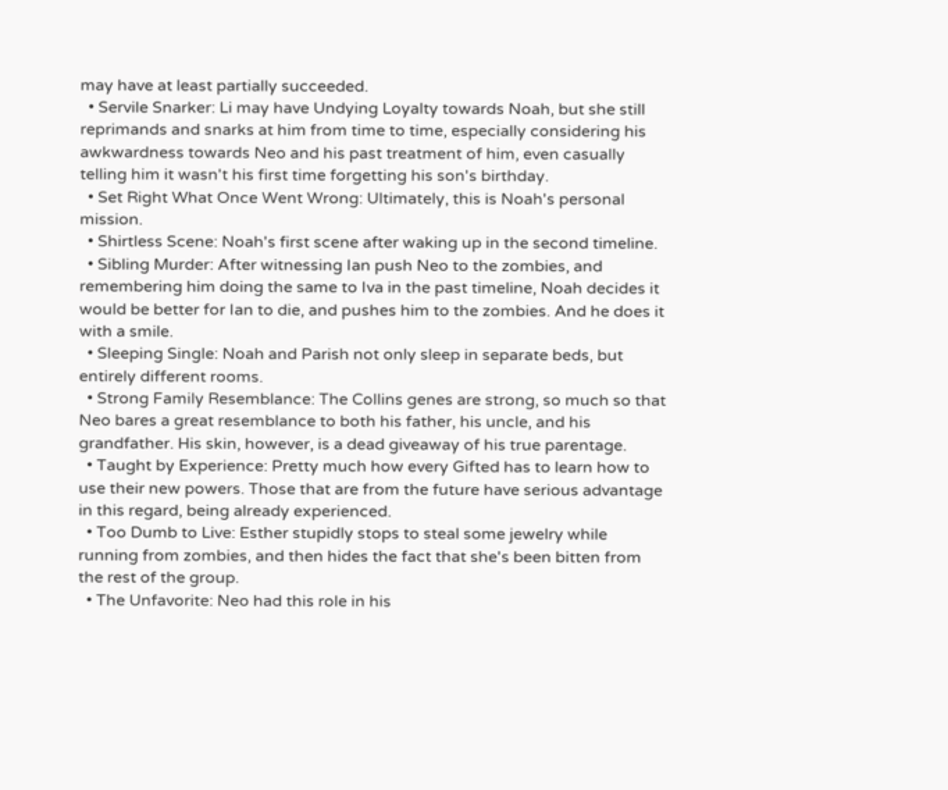may have at least partially succeeded.
  • Servile Snarker: Li may have Undying Loyalty towards Noah, but she still reprimands and snarks at him from time to time, especially considering his awkwardness towards Neo and his past treatment of him, even casually telling him it wasn't his first time forgetting his son's birthday.
  • Set Right What Once Went Wrong: Ultimately, this is Noah's personal mission.
  • Shirtless Scene: Noah's first scene after waking up in the second timeline.
  • Sibling Murder: After witnessing Ian push Neo to the zombies, and remembering him doing the same to Iva in the past timeline, Noah decides it would be better for Ian to die, and pushes him to the zombies. And he does it with a smile.
  • Sleeping Single: Noah and Parish not only sleep in separate beds, but entirely different rooms.
  • Strong Family Resemblance: The Collins genes are strong, so much so that Neo bares a great resemblance to both his father, his uncle, and his grandfather. His skin, however, is a dead giveaway of his true parentage.
  • Taught by Experience: Pretty much how every Gifted has to learn how to use their new powers. Those that are from the future have serious advantage in this regard, being already experienced.
  • Too Dumb to Live: Esther stupidly stops to steal some jewelry while running from zombies, and then hides the fact that she's been bitten from the rest of the group.
  • The Unfavorite: Neo had this role in his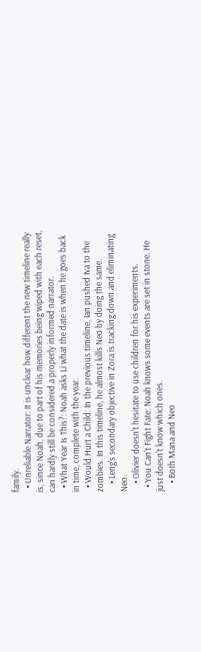family.
  • Unreliable Narrator: It is unclear how different the new timeline really is, since Noah, due to part of his memories being wiped with each reset, can hardly still be considered a properly informed narrator.
  • What Year Is This?: Noah asks Li what the date is when he goes back in time, complete with the year.
  • Would Hurt a Child: In the previous timeline, Ian pushed Iva to the zombies. In this timeline, he almost kills Neo by doing the same.
    • Leng's secondary objective in Zora is tracking down and eliminating Neo.
    • Olivier doesn't hesitate to use children for his experiments.
  • You Can't Fight Fate: Noah knows some events are set in stone. He just doesn't know which ones.
    • Both Mana and Neo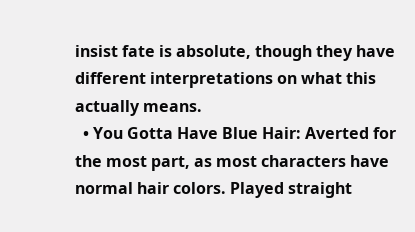insist fate is absolute, though they have different interpretations on what this actually means.
  • You Gotta Have Blue Hair: Averted for the most part, as most characters have normal hair colors. Played straight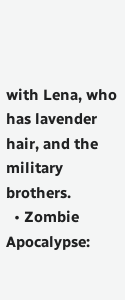with Lena, who has lavender hair, and the military brothers.
  • Zombie Apocalypse: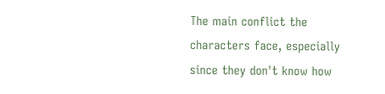The main conflict the characters face, especially since they don't know how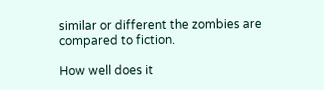similar or different the zombies are compared to fiction.

How well does it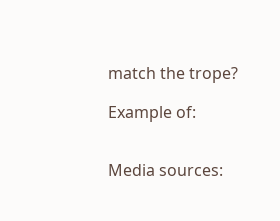match the trope?

Example of:


Media sources: